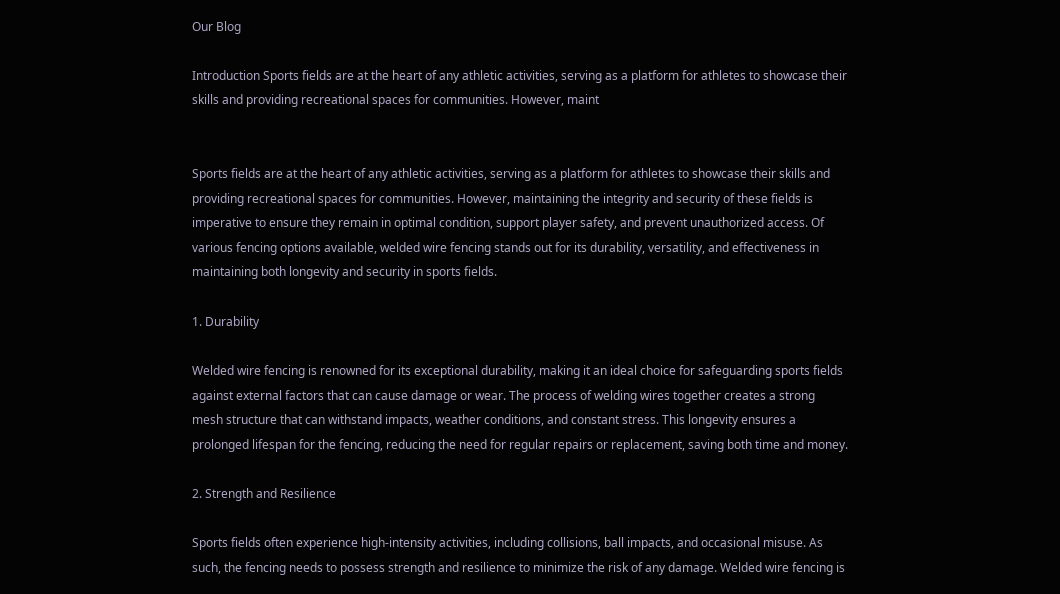Our Blog

Introduction Sports fields are at the heart of any athletic activities, serving as a platform for athletes to showcase their skills and providing recreational spaces for communities. However, maint


Sports fields are at the heart of any athletic activities, serving as a platform for athletes to showcase their skills and providing recreational spaces for communities. However, maintaining the integrity and security of these fields is imperative to ensure they remain in optimal condition, support player safety, and prevent unauthorized access. Of various fencing options available, welded wire fencing stands out for its durability, versatility, and effectiveness in maintaining both longevity and security in sports fields.

1. Durability

Welded wire fencing is renowned for its exceptional durability, making it an ideal choice for safeguarding sports fields against external factors that can cause damage or wear. The process of welding wires together creates a strong mesh structure that can withstand impacts, weather conditions, and constant stress. This longevity ensures a prolonged lifespan for the fencing, reducing the need for regular repairs or replacement, saving both time and money.

2. Strength and Resilience

Sports fields often experience high-intensity activities, including collisions, ball impacts, and occasional misuse. As such, the fencing needs to possess strength and resilience to minimize the risk of any damage. Welded wire fencing is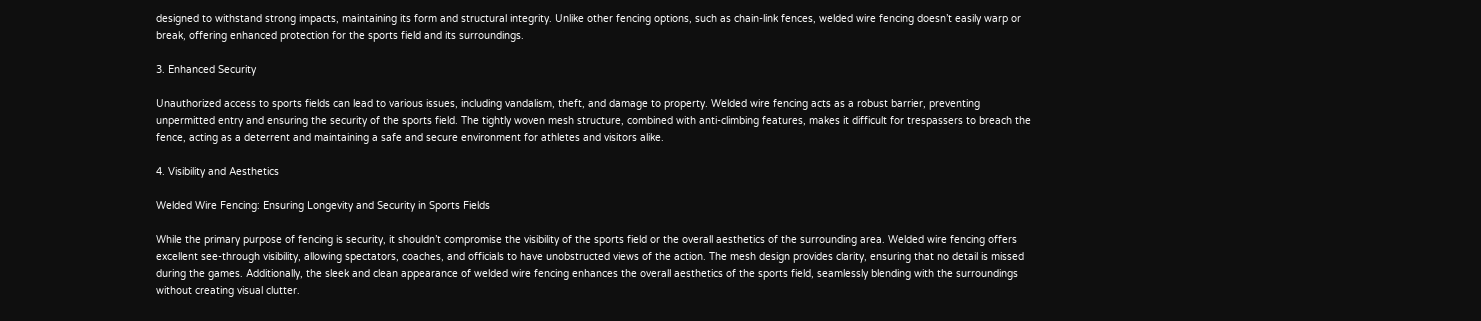designed to withstand strong impacts, maintaining its form and structural integrity. Unlike other fencing options, such as chain-link fences, welded wire fencing doesn’t easily warp or break, offering enhanced protection for the sports field and its surroundings.

3. Enhanced Security

Unauthorized access to sports fields can lead to various issues, including vandalism, theft, and damage to property. Welded wire fencing acts as a robust barrier, preventing unpermitted entry and ensuring the security of the sports field. The tightly woven mesh structure, combined with anti-climbing features, makes it difficult for trespassers to breach the fence, acting as a deterrent and maintaining a safe and secure environment for athletes and visitors alike.

4. Visibility and Aesthetics

Welded Wire Fencing: Ensuring Longevity and Security in Sports Fields

While the primary purpose of fencing is security, it shouldn’t compromise the visibility of the sports field or the overall aesthetics of the surrounding area. Welded wire fencing offers excellent see-through visibility, allowing spectators, coaches, and officials to have unobstructed views of the action. The mesh design provides clarity, ensuring that no detail is missed during the games. Additionally, the sleek and clean appearance of welded wire fencing enhances the overall aesthetics of the sports field, seamlessly blending with the surroundings without creating visual clutter.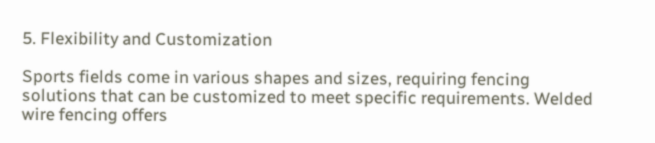5. Flexibility and Customization

Sports fields come in various shapes and sizes, requiring fencing solutions that can be customized to meet specific requirements. Welded wire fencing offers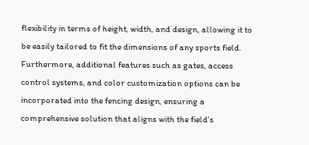flexibility in terms of height, width, and design, allowing it to be easily tailored to fit the dimensions of any sports field. Furthermore, additional features such as gates, access control systems, and color customization options can be incorporated into the fencing design, ensuring a comprehensive solution that aligns with the field’s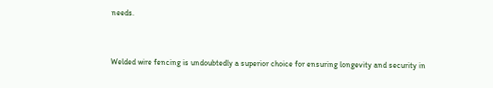needs.


Welded wire fencing is undoubtedly a superior choice for ensuring longevity and security in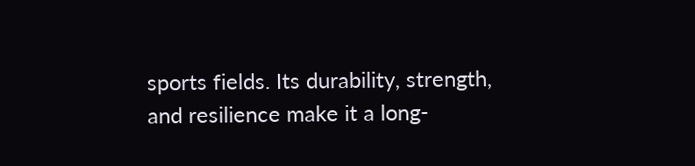sports fields. Its durability, strength, and resilience make it a long-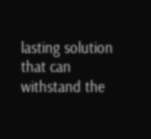lasting solution that can withstand the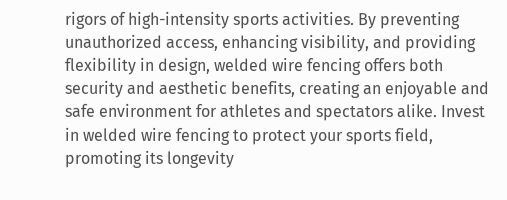rigors of high-intensity sports activities. By preventing unauthorized access, enhancing visibility, and providing flexibility in design, welded wire fencing offers both security and aesthetic benefits, creating an enjoyable and safe environment for athletes and spectators alike. Invest in welded wire fencing to protect your sports field, promoting its longevity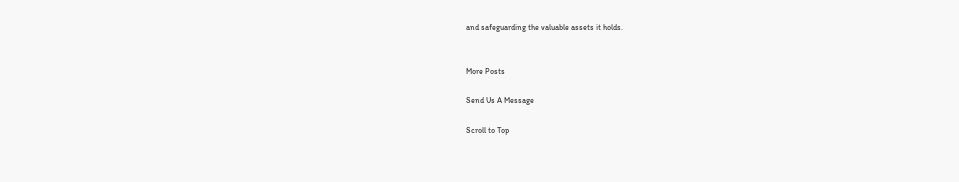and safeguarding the valuable assets it holds.


More Posts

Send Us A Message

Scroll to Top